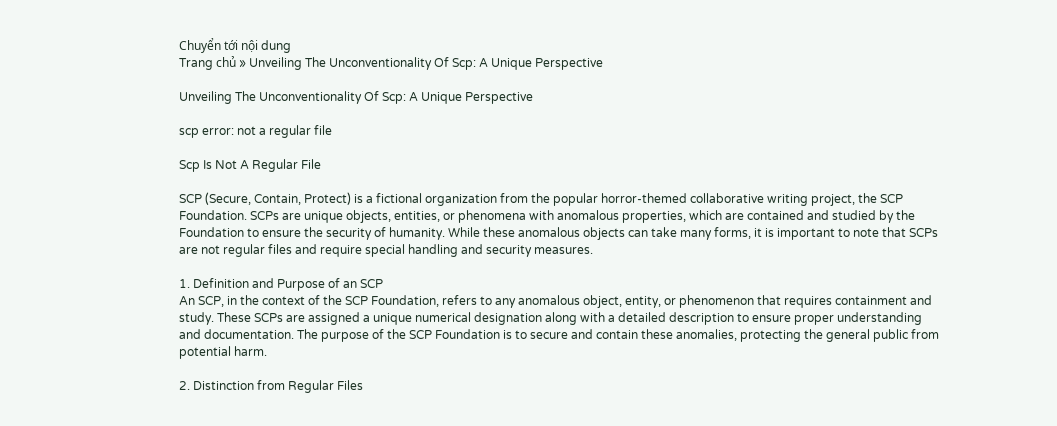Chuyển tới nội dung
Trang chủ » Unveiling The Unconventionality Of Scp: A Unique Perspective

Unveiling The Unconventionality Of Scp: A Unique Perspective

scp error: not a regular file

Scp Is Not A Regular File

SCP (Secure, Contain, Protect) is a fictional organization from the popular horror-themed collaborative writing project, the SCP Foundation. SCPs are unique objects, entities, or phenomena with anomalous properties, which are contained and studied by the Foundation to ensure the security of humanity. While these anomalous objects can take many forms, it is important to note that SCPs are not regular files and require special handling and security measures.

1. Definition and Purpose of an SCP
An SCP, in the context of the SCP Foundation, refers to any anomalous object, entity, or phenomenon that requires containment and study. These SCPs are assigned a unique numerical designation along with a detailed description to ensure proper understanding and documentation. The purpose of the SCP Foundation is to secure and contain these anomalies, protecting the general public from potential harm.

2. Distinction from Regular Files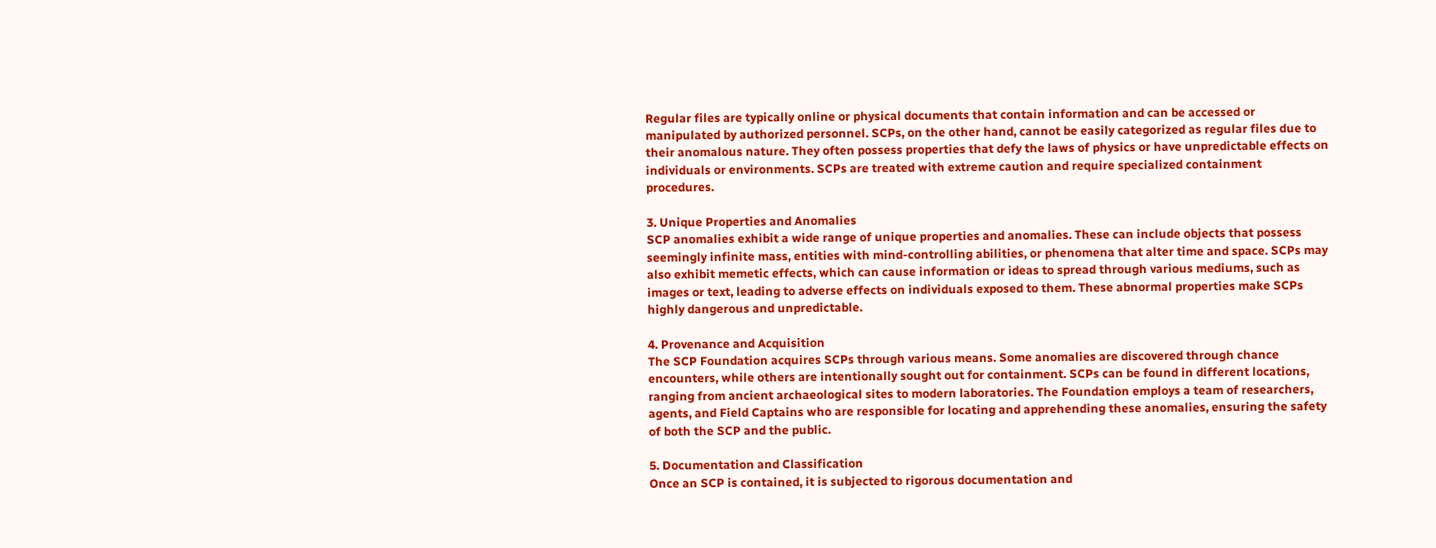Regular files are typically online or physical documents that contain information and can be accessed or manipulated by authorized personnel. SCPs, on the other hand, cannot be easily categorized as regular files due to their anomalous nature. They often possess properties that defy the laws of physics or have unpredictable effects on individuals or environments. SCPs are treated with extreme caution and require specialized containment procedures.

3. Unique Properties and Anomalies
SCP anomalies exhibit a wide range of unique properties and anomalies. These can include objects that possess seemingly infinite mass, entities with mind-controlling abilities, or phenomena that alter time and space. SCPs may also exhibit memetic effects, which can cause information or ideas to spread through various mediums, such as images or text, leading to adverse effects on individuals exposed to them. These abnormal properties make SCPs highly dangerous and unpredictable.

4. Provenance and Acquisition
The SCP Foundation acquires SCPs through various means. Some anomalies are discovered through chance encounters, while others are intentionally sought out for containment. SCPs can be found in different locations, ranging from ancient archaeological sites to modern laboratories. The Foundation employs a team of researchers, agents, and Field Captains who are responsible for locating and apprehending these anomalies, ensuring the safety of both the SCP and the public.

5. Documentation and Classification
Once an SCP is contained, it is subjected to rigorous documentation and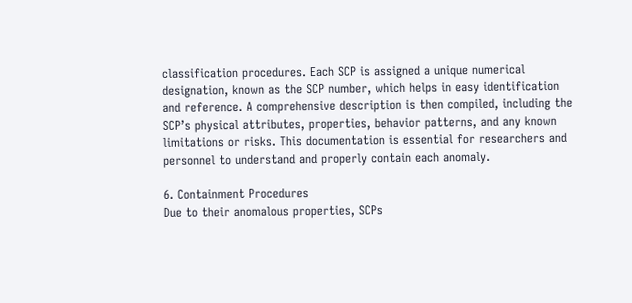classification procedures. Each SCP is assigned a unique numerical designation, known as the SCP number, which helps in easy identification and reference. A comprehensive description is then compiled, including the SCP’s physical attributes, properties, behavior patterns, and any known limitations or risks. This documentation is essential for researchers and personnel to understand and properly contain each anomaly.

6. Containment Procedures
Due to their anomalous properties, SCPs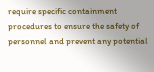require specific containment procedures to ensure the safety of personnel and prevent any potential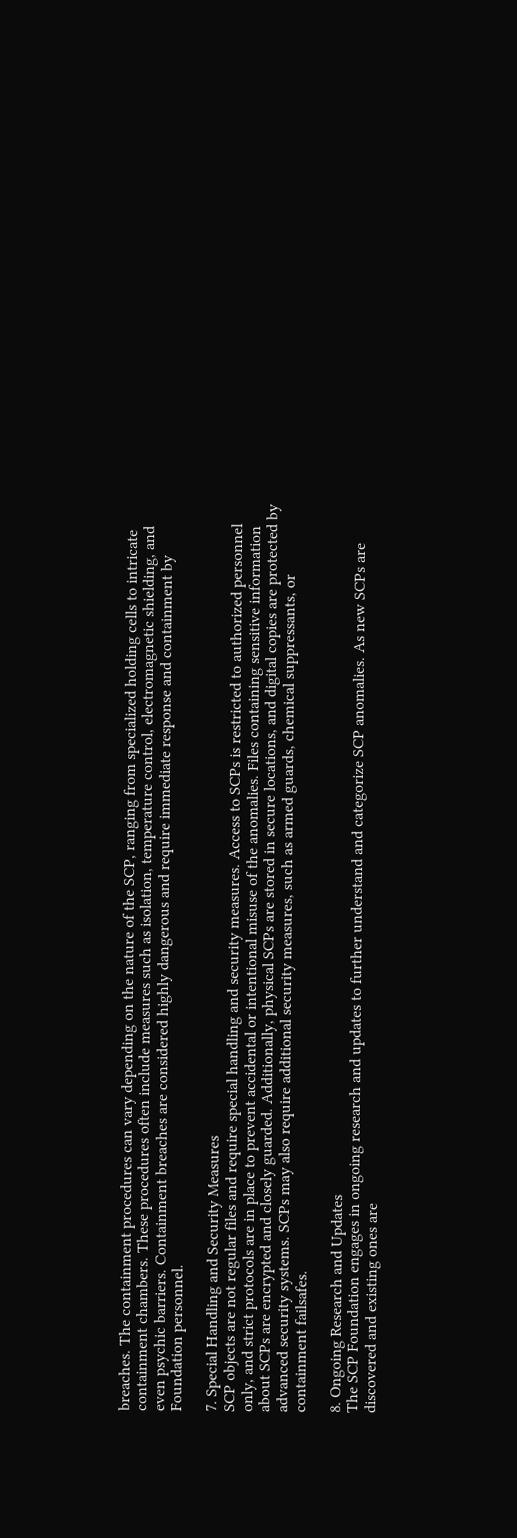breaches. The containment procedures can vary depending on the nature of the SCP, ranging from specialized holding cells to intricate containment chambers. These procedures often include measures such as isolation, temperature control, electromagnetic shielding, and even psychic barriers. Containment breaches are considered highly dangerous and require immediate response and containment by Foundation personnel.

7. Special Handling and Security Measures
SCP objects are not regular files and require special handling and security measures. Access to SCPs is restricted to authorized personnel only, and strict protocols are in place to prevent accidental or intentional misuse of the anomalies. Files containing sensitive information about SCPs are encrypted and closely guarded. Additionally, physical SCPs are stored in secure locations, and digital copies are protected by advanced security systems. SCPs may also require additional security measures, such as armed guards, chemical suppressants, or containment failsafes.

8. Ongoing Research and Updates
The SCP Foundation engages in ongoing research and updates to further understand and categorize SCP anomalies. As new SCPs are discovered and existing ones are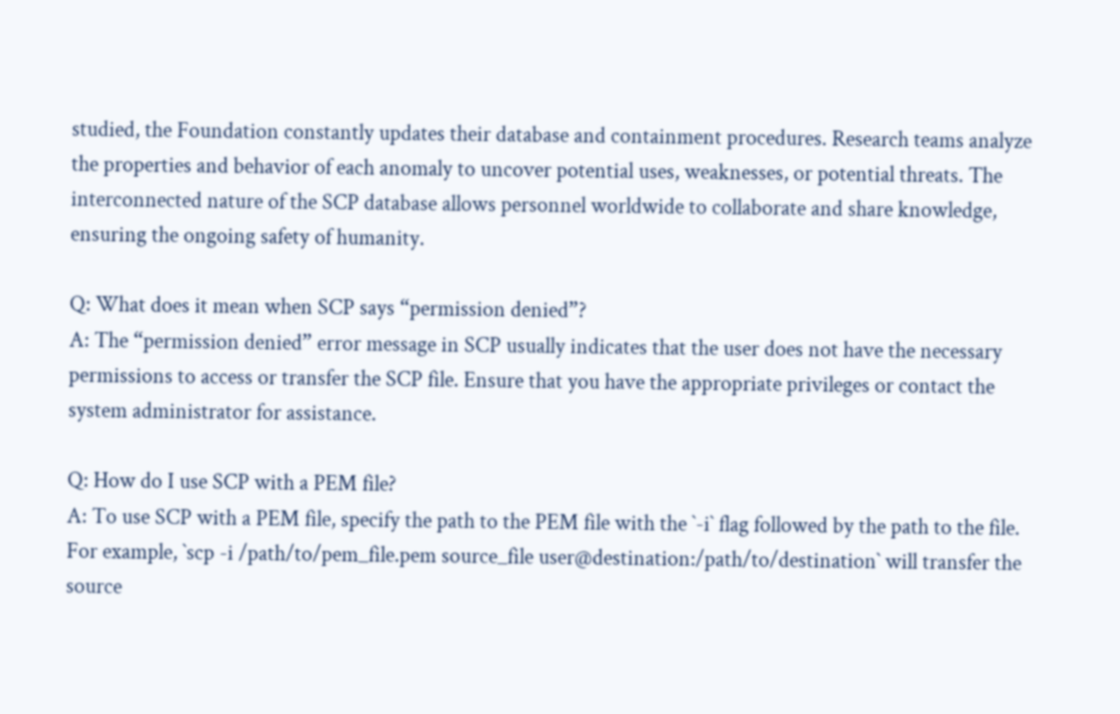studied, the Foundation constantly updates their database and containment procedures. Research teams analyze the properties and behavior of each anomaly to uncover potential uses, weaknesses, or potential threats. The interconnected nature of the SCP database allows personnel worldwide to collaborate and share knowledge, ensuring the ongoing safety of humanity.

Q: What does it mean when SCP says “permission denied”?
A: The “permission denied” error message in SCP usually indicates that the user does not have the necessary permissions to access or transfer the SCP file. Ensure that you have the appropriate privileges or contact the system administrator for assistance.

Q: How do I use SCP with a PEM file?
A: To use SCP with a PEM file, specify the path to the PEM file with the `-i` flag followed by the path to the file. For example, `scp -i /path/to/pem_file.pem source_file user@destination:/path/to/destination` will transfer the source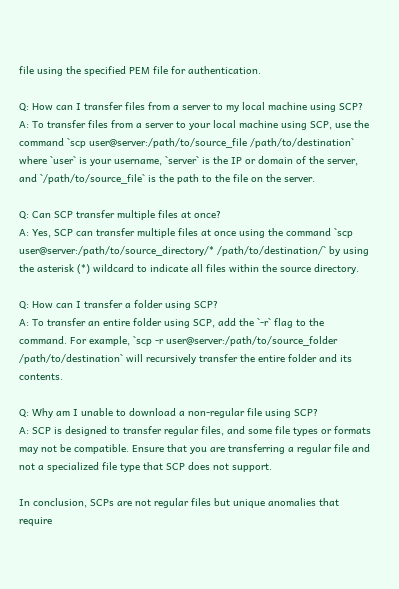file using the specified PEM file for authentication.

Q: How can I transfer files from a server to my local machine using SCP?
A: To transfer files from a server to your local machine using SCP, use the command `scp user@server:/path/to/source_file /path/to/destination` where `user` is your username, `server` is the IP or domain of the server, and `/path/to/source_file` is the path to the file on the server.

Q: Can SCP transfer multiple files at once?
A: Yes, SCP can transfer multiple files at once using the command `scp user@server:/path/to/source_directory/* /path/to/destination/` by using the asterisk (*) wildcard to indicate all files within the source directory.

Q: How can I transfer a folder using SCP?
A: To transfer an entire folder using SCP, add the `-r` flag to the command. For example, `scp -r user@server:/path/to/source_folder /path/to/destination` will recursively transfer the entire folder and its contents.

Q: Why am I unable to download a non-regular file using SCP?
A: SCP is designed to transfer regular files, and some file types or formats may not be compatible. Ensure that you are transferring a regular file and not a specialized file type that SCP does not support.

In conclusion, SCPs are not regular files but unique anomalies that require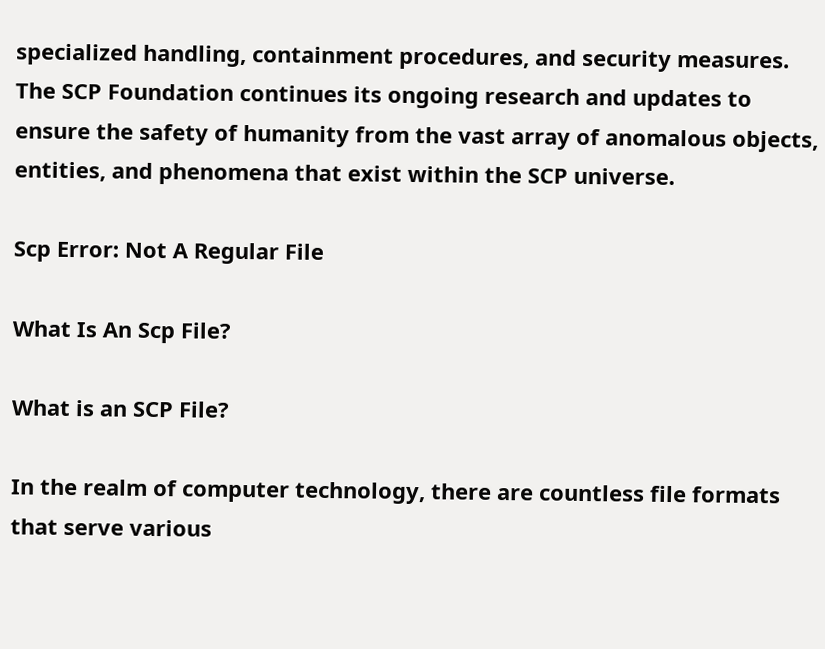specialized handling, containment procedures, and security measures. The SCP Foundation continues its ongoing research and updates to ensure the safety of humanity from the vast array of anomalous objects, entities, and phenomena that exist within the SCP universe.

Scp Error: Not A Regular File

What Is An Scp File?

What is an SCP File?

In the realm of computer technology, there are countless file formats that serve various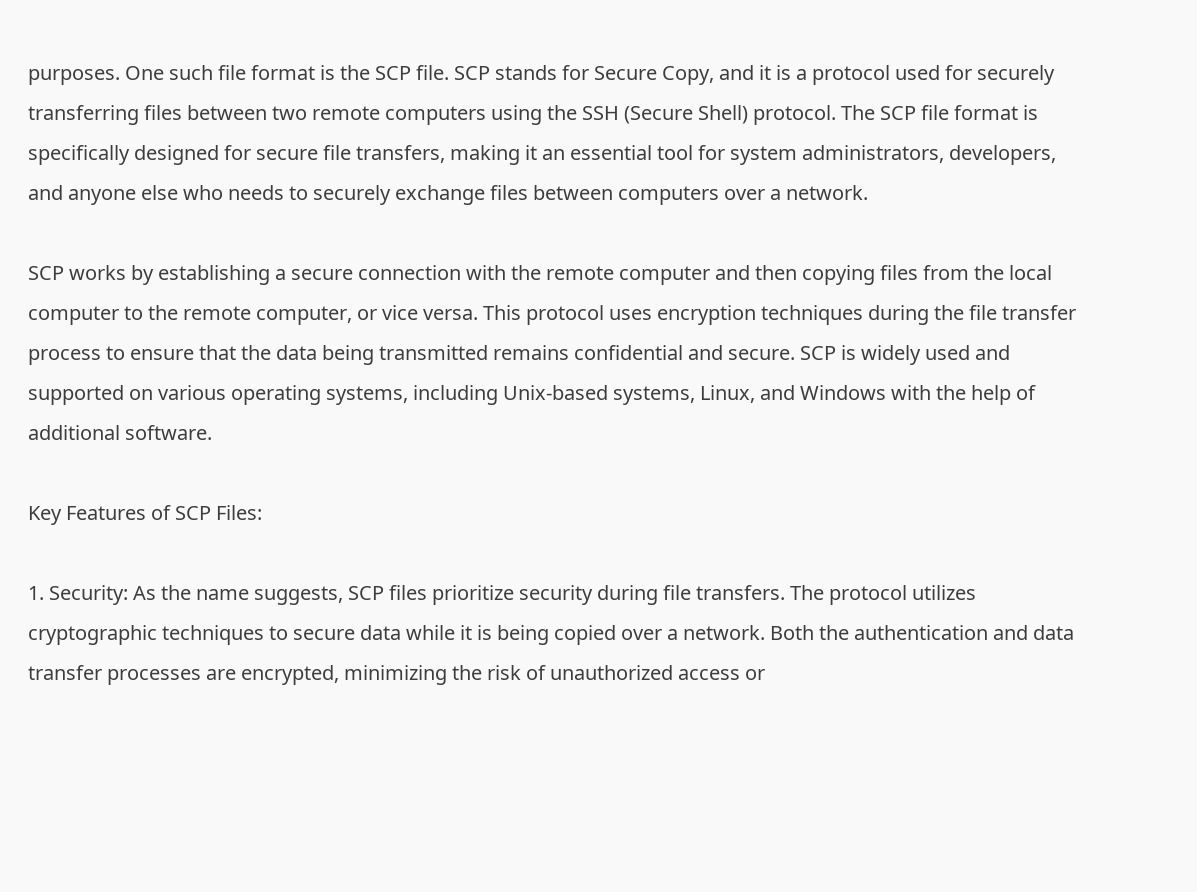purposes. One such file format is the SCP file. SCP stands for Secure Copy, and it is a protocol used for securely transferring files between two remote computers using the SSH (Secure Shell) protocol. The SCP file format is specifically designed for secure file transfers, making it an essential tool for system administrators, developers, and anyone else who needs to securely exchange files between computers over a network.

SCP works by establishing a secure connection with the remote computer and then copying files from the local computer to the remote computer, or vice versa. This protocol uses encryption techniques during the file transfer process to ensure that the data being transmitted remains confidential and secure. SCP is widely used and supported on various operating systems, including Unix-based systems, Linux, and Windows with the help of additional software.

Key Features of SCP Files:

1. Security: As the name suggests, SCP files prioritize security during file transfers. The protocol utilizes cryptographic techniques to secure data while it is being copied over a network. Both the authentication and data transfer processes are encrypted, minimizing the risk of unauthorized access or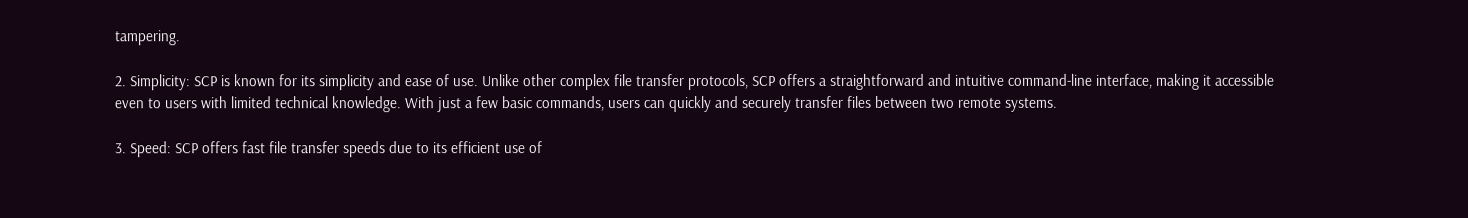tampering.

2. Simplicity: SCP is known for its simplicity and ease of use. Unlike other complex file transfer protocols, SCP offers a straightforward and intuitive command-line interface, making it accessible even to users with limited technical knowledge. With just a few basic commands, users can quickly and securely transfer files between two remote systems.

3. Speed: SCP offers fast file transfer speeds due to its efficient use of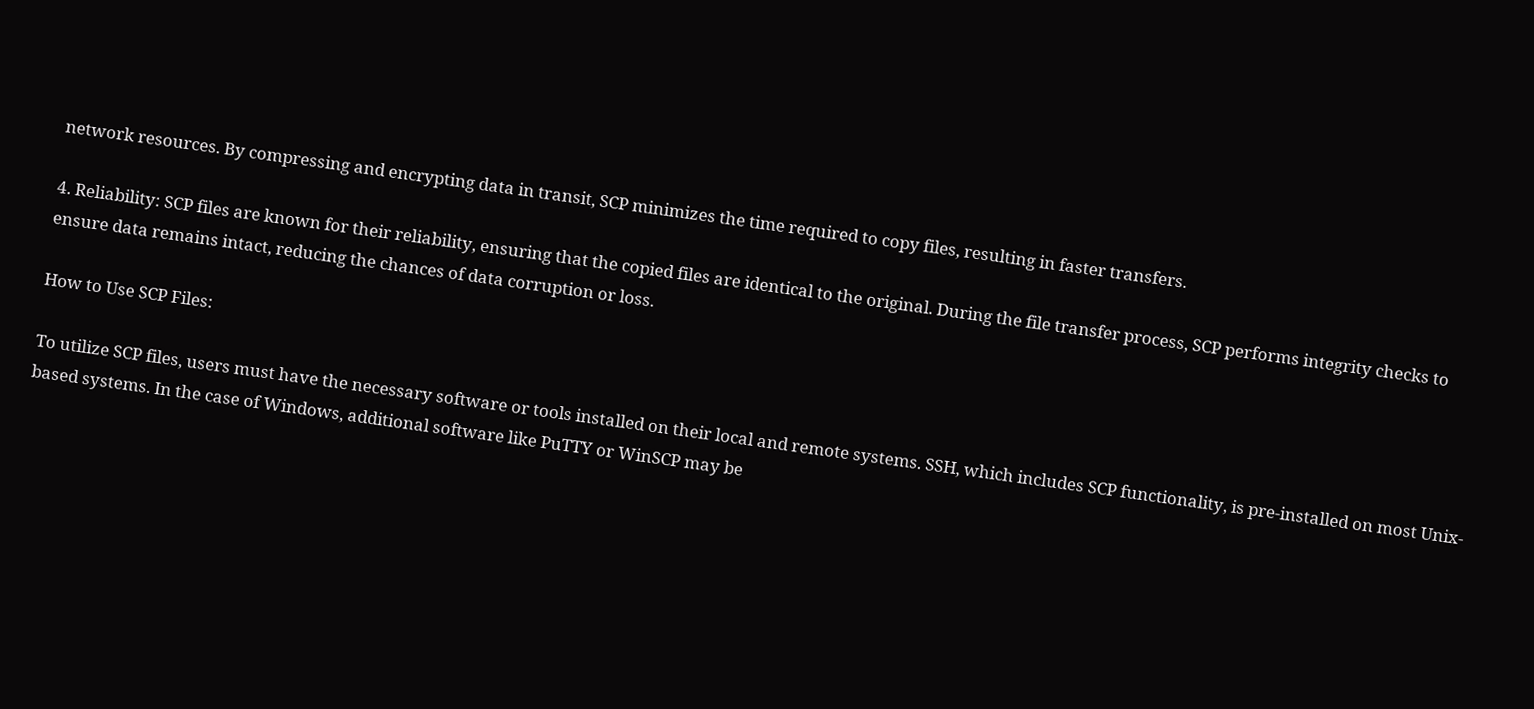network resources. By compressing and encrypting data in transit, SCP minimizes the time required to copy files, resulting in faster transfers.

4. Reliability: SCP files are known for their reliability, ensuring that the copied files are identical to the original. During the file transfer process, SCP performs integrity checks to ensure data remains intact, reducing the chances of data corruption or loss.

How to Use SCP Files:

To utilize SCP files, users must have the necessary software or tools installed on their local and remote systems. SSH, which includes SCP functionality, is pre-installed on most Unix-based systems. In the case of Windows, additional software like PuTTY or WinSCP may be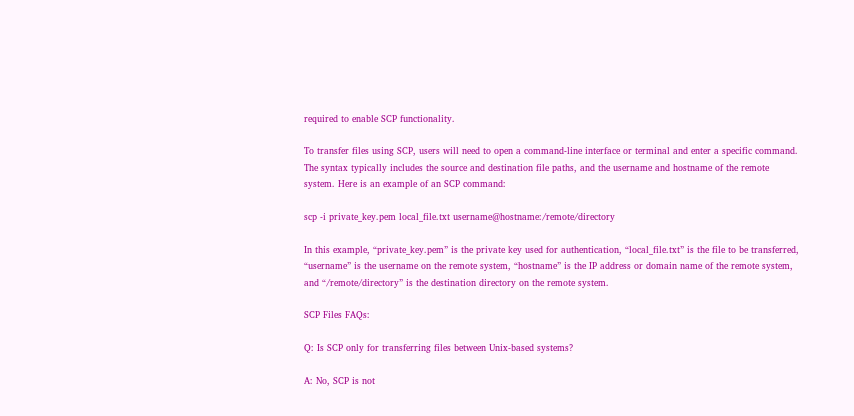required to enable SCP functionality.

To transfer files using SCP, users will need to open a command-line interface or terminal and enter a specific command. The syntax typically includes the source and destination file paths, and the username and hostname of the remote system. Here is an example of an SCP command:

scp -i private_key.pem local_file.txt username@hostname:/remote/directory

In this example, “private_key.pem” is the private key used for authentication, “local_file.txt” is the file to be transferred, “username” is the username on the remote system, “hostname” is the IP address or domain name of the remote system, and “/remote/directory” is the destination directory on the remote system.

SCP Files FAQs:

Q: Is SCP only for transferring files between Unix-based systems?

A: No, SCP is not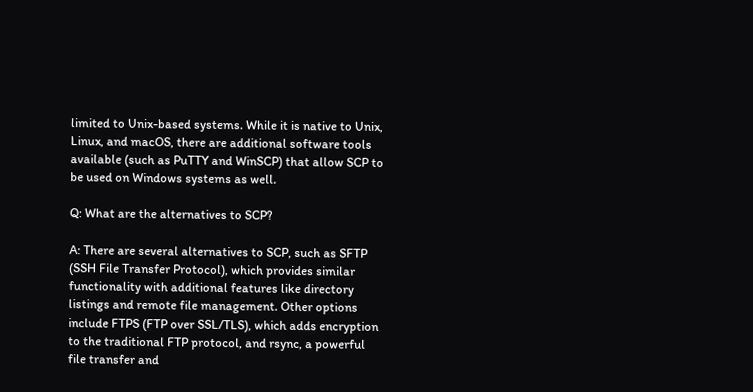limited to Unix-based systems. While it is native to Unix, Linux, and macOS, there are additional software tools available (such as PuTTY and WinSCP) that allow SCP to be used on Windows systems as well.

Q: What are the alternatives to SCP?

A: There are several alternatives to SCP, such as SFTP (SSH File Transfer Protocol), which provides similar functionality with additional features like directory listings and remote file management. Other options include FTPS (FTP over SSL/TLS), which adds encryption to the traditional FTP protocol, and rsync, a powerful file transfer and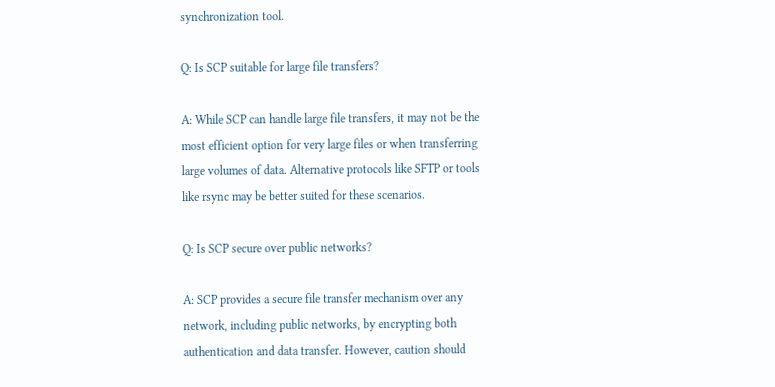synchronization tool.

Q: Is SCP suitable for large file transfers?

A: While SCP can handle large file transfers, it may not be the most efficient option for very large files or when transferring large volumes of data. Alternative protocols like SFTP or tools like rsync may be better suited for these scenarios.

Q: Is SCP secure over public networks?

A: SCP provides a secure file transfer mechanism over any network, including public networks, by encrypting both authentication and data transfer. However, caution should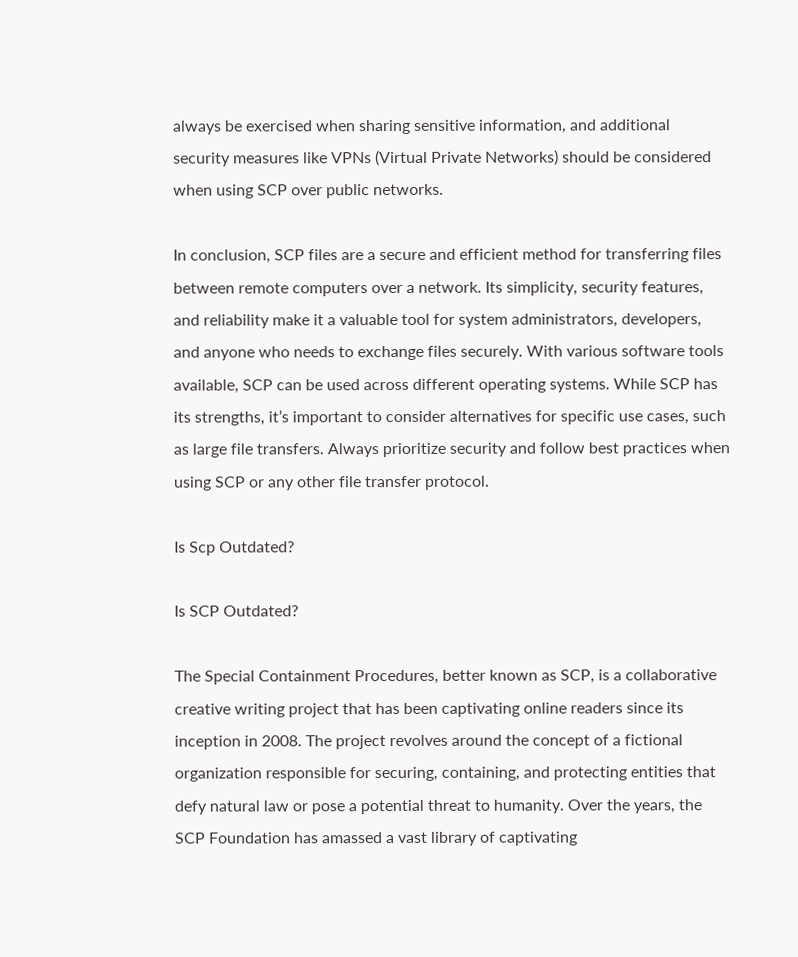always be exercised when sharing sensitive information, and additional security measures like VPNs (Virtual Private Networks) should be considered when using SCP over public networks.

In conclusion, SCP files are a secure and efficient method for transferring files between remote computers over a network. Its simplicity, security features, and reliability make it a valuable tool for system administrators, developers, and anyone who needs to exchange files securely. With various software tools available, SCP can be used across different operating systems. While SCP has its strengths, it’s important to consider alternatives for specific use cases, such as large file transfers. Always prioritize security and follow best practices when using SCP or any other file transfer protocol.

Is Scp Outdated?

Is SCP Outdated?

The Special Containment Procedures, better known as SCP, is a collaborative creative writing project that has been captivating online readers since its inception in 2008. The project revolves around the concept of a fictional organization responsible for securing, containing, and protecting entities that defy natural law or pose a potential threat to humanity. Over the years, the SCP Foundation has amassed a vast library of captivating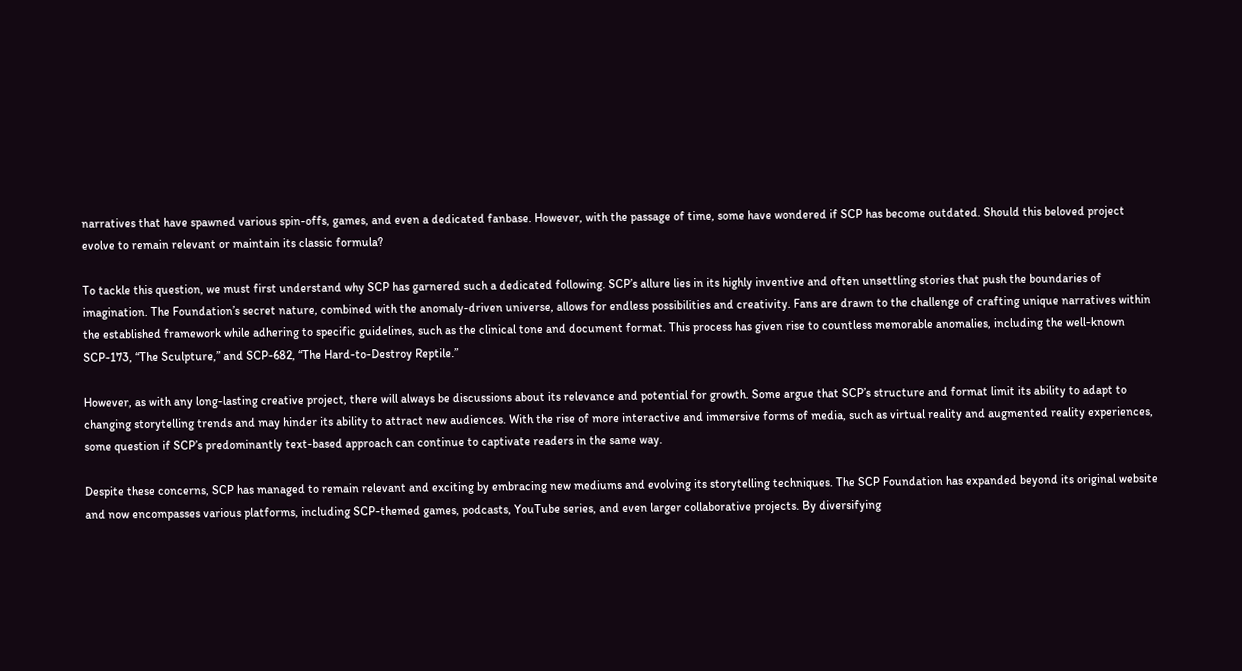narratives that have spawned various spin-offs, games, and even a dedicated fanbase. However, with the passage of time, some have wondered if SCP has become outdated. Should this beloved project evolve to remain relevant or maintain its classic formula?

To tackle this question, we must first understand why SCP has garnered such a dedicated following. SCP’s allure lies in its highly inventive and often unsettling stories that push the boundaries of imagination. The Foundation’s secret nature, combined with the anomaly-driven universe, allows for endless possibilities and creativity. Fans are drawn to the challenge of crafting unique narratives within the established framework while adhering to specific guidelines, such as the clinical tone and document format. This process has given rise to countless memorable anomalies, including the well-known SCP-173, “The Sculpture,” and SCP-682, “The Hard-to-Destroy Reptile.”

However, as with any long-lasting creative project, there will always be discussions about its relevance and potential for growth. Some argue that SCP’s structure and format limit its ability to adapt to changing storytelling trends and may hinder its ability to attract new audiences. With the rise of more interactive and immersive forms of media, such as virtual reality and augmented reality experiences, some question if SCP’s predominantly text-based approach can continue to captivate readers in the same way.

Despite these concerns, SCP has managed to remain relevant and exciting by embracing new mediums and evolving its storytelling techniques. The SCP Foundation has expanded beyond its original website and now encompasses various platforms, including SCP-themed games, podcasts, YouTube series, and even larger collaborative projects. By diversifying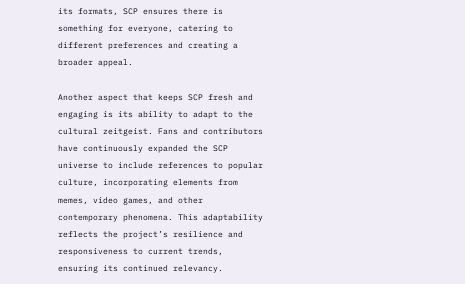its formats, SCP ensures there is something for everyone, catering to different preferences and creating a broader appeal.

Another aspect that keeps SCP fresh and engaging is its ability to adapt to the cultural zeitgeist. Fans and contributors have continuously expanded the SCP universe to include references to popular culture, incorporating elements from memes, video games, and other contemporary phenomena. This adaptability reflects the project’s resilience and responsiveness to current trends, ensuring its continued relevancy.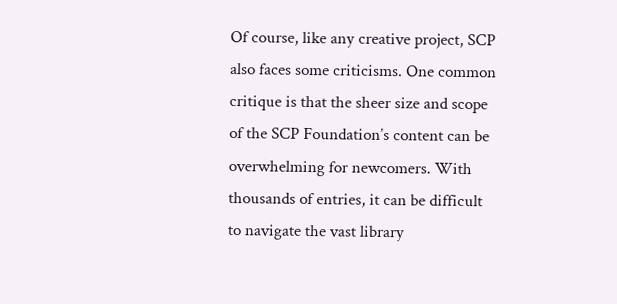Of course, like any creative project, SCP also faces some criticisms. One common critique is that the sheer size and scope of the SCP Foundation’s content can be overwhelming for newcomers. With thousands of entries, it can be difficult to navigate the vast library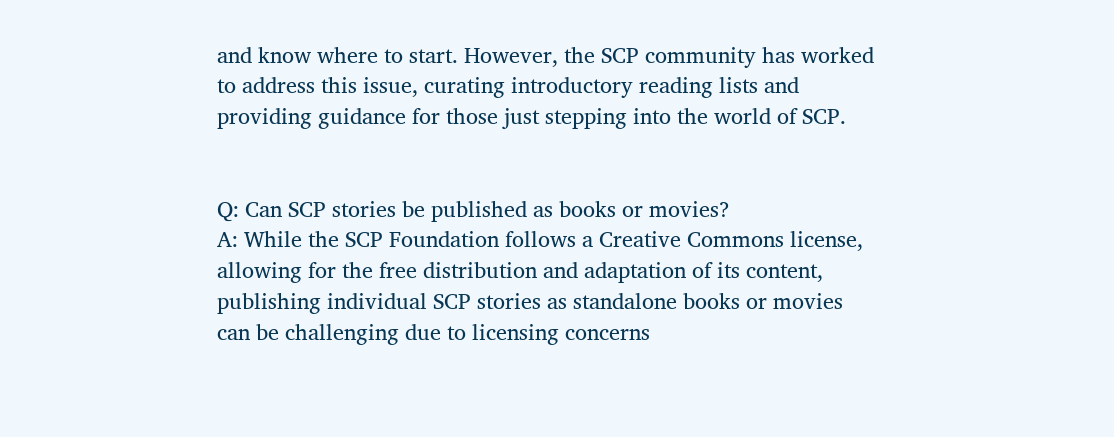and know where to start. However, the SCP community has worked to address this issue, curating introductory reading lists and providing guidance for those just stepping into the world of SCP.


Q: Can SCP stories be published as books or movies?
A: While the SCP Foundation follows a Creative Commons license, allowing for the free distribution and adaptation of its content, publishing individual SCP stories as standalone books or movies can be challenging due to licensing concerns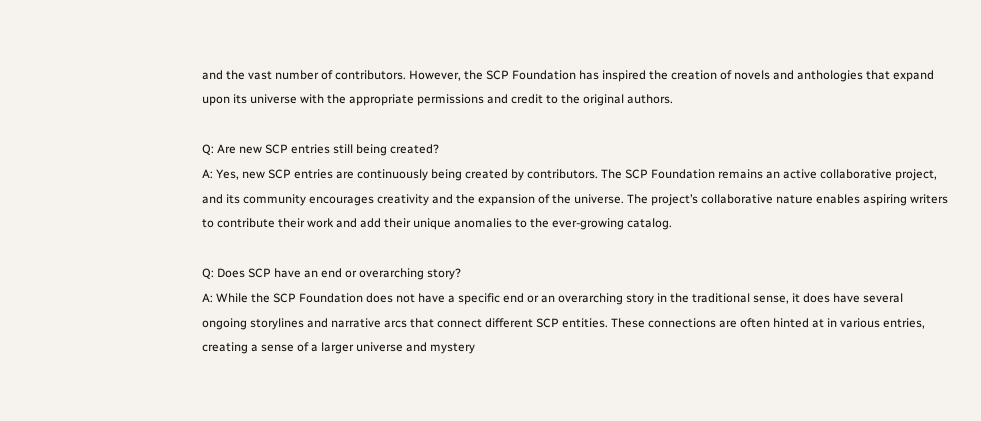and the vast number of contributors. However, the SCP Foundation has inspired the creation of novels and anthologies that expand upon its universe with the appropriate permissions and credit to the original authors.

Q: Are new SCP entries still being created?
A: Yes, new SCP entries are continuously being created by contributors. The SCP Foundation remains an active collaborative project, and its community encourages creativity and the expansion of the universe. The project’s collaborative nature enables aspiring writers to contribute their work and add their unique anomalies to the ever-growing catalog.

Q: Does SCP have an end or overarching story?
A: While the SCP Foundation does not have a specific end or an overarching story in the traditional sense, it does have several ongoing storylines and narrative arcs that connect different SCP entities. These connections are often hinted at in various entries, creating a sense of a larger universe and mystery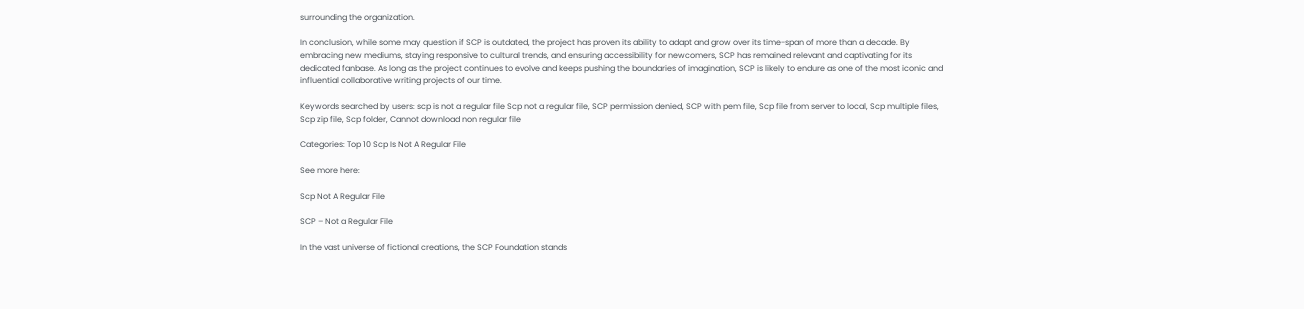surrounding the organization.

In conclusion, while some may question if SCP is outdated, the project has proven its ability to adapt and grow over its time-span of more than a decade. By embracing new mediums, staying responsive to cultural trends, and ensuring accessibility for newcomers, SCP has remained relevant and captivating for its dedicated fanbase. As long as the project continues to evolve and keeps pushing the boundaries of imagination, SCP is likely to endure as one of the most iconic and influential collaborative writing projects of our time.

Keywords searched by users: scp is not a regular file Scp not a regular file, SCP permission denied, SCP with pem file, Scp file from server to local, Scp multiple files, Scp zip file, Scp folder, Cannot download non regular file

Categories: Top 10 Scp Is Not A Regular File

See more here:

Scp Not A Regular File

SCP – Not a Regular File

In the vast universe of fictional creations, the SCP Foundation stands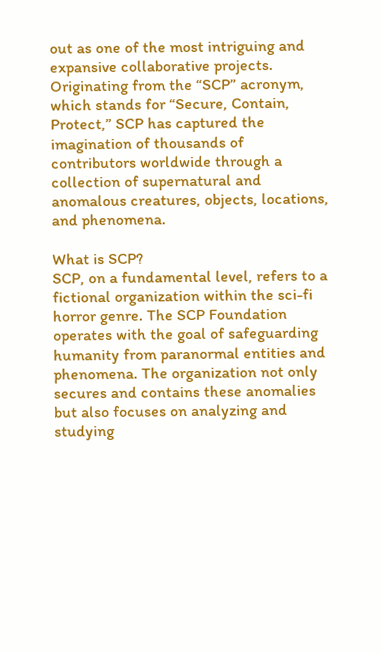out as one of the most intriguing and expansive collaborative projects. Originating from the “SCP” acronym, which stands for “Secure, Contain, Protect,” SCP has captured the imagination of thousands of contributors worldwide through a collection of supernatural and anomalous creatures, objects, locations, and phenomena.

What is SCP?
SCP, on a fundamental level, refers to a fictional organization within the sci-fi horror genre. The SCP Foundation operates with the goal of safeguarding humanity from paranormal entities and phenomena. The organization not only secures and contains these anomalies but also focuses on analyzing and studying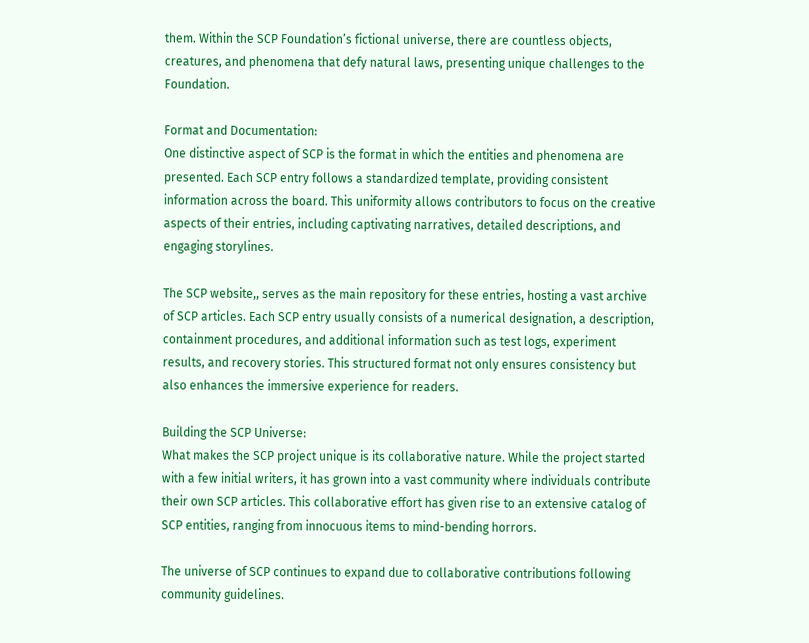them. Within the SCP Foundation’s fictional universe, there are countless objects, creatures, and phenomena that defy natural laws, presenting unique challenges to the Foundation.

Format and Documentation:
One distinctive aspect of SCP is the format in which the entities and phenomena are presented. Each SCP entry follows a standardized template, providing consistent information across the board. This uniformity allows contributors to focus on the creative aspects of their entries, including captivating narratives, detailed descriptions, and engaging storylines.

The SCP website,, serves as the main repository for these entries, hosting a vast archive of SCP articles. Each SCP entry usually consists of a numerical designation, a description, containment procedures, and additional information such as test logs, experiment results, and recovery stories. This structured format not only ensures consistency but also enhances the immersive experience for readers.

Building the SCP Universe:
What makes the SCP project unique is its collaborative nature. While the project started with a few initial writers, it has grown into a vast community where individuals contribute their own SCP articles. This collaborative effort has given rise to an extensive catalog of SCP entities, ranging from innocuous items to mind-bending horrors.

The universe of SCP continues to expand due to collaborative contributions following community guidelines.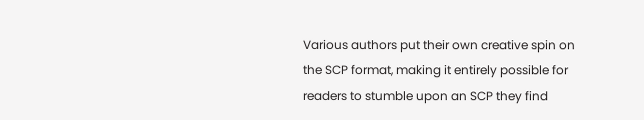Various authors put their own creative spin on the SCP format, making it entirely possible for readers to stumble upon an SCP they find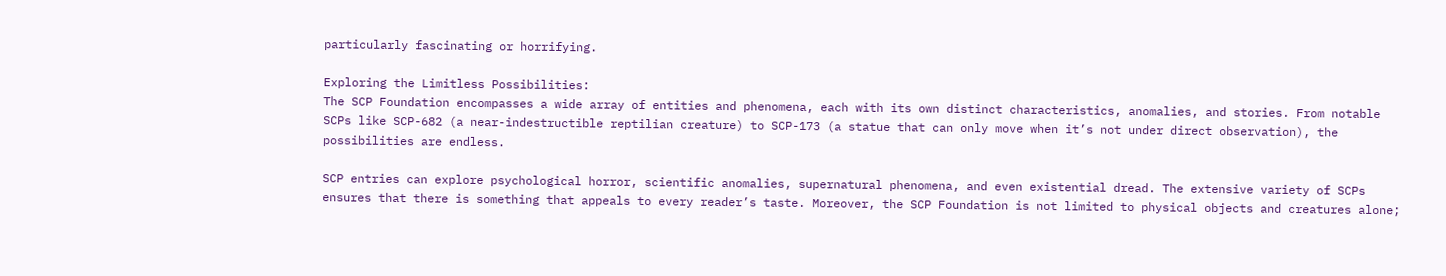particularly fascinating or horrifying.

Exploring the Limitless Possibilities:
The SCP Foundation encompasses a wide array of entities and phenomena, each with its own distinct characteristics, anomalies, and stories. From notable SCPs like SCP-682 (a near-indestructible reptilian creature) to SCP-173 (a statue that can only move when it’s not under direct observation), the possibilities are endless.

SCP entries can explore psychological horror, scientific anomalies, supernatural phenomena, and even existential dread. The extensive variety of SCPs ensures that there is something that appeals to every reader’s taste. Moreover, the SCP Foundation is not limited to physical objects and creatures alone;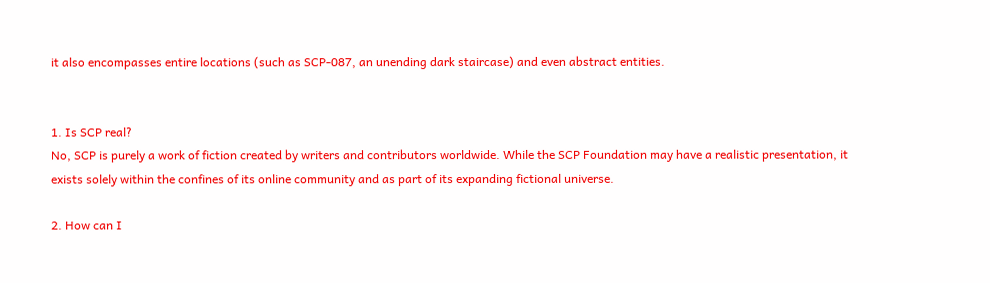it also encompasses entire locations (such as SCP-087, an unending dark staircase) and even abstract entities.


1. Is SCP real?
No, SCP is purely a work of fiction created by writers and contributors worldwide. While the SCP Foundation may have a realistic presentation, it exists solely within the confines of its online community and as part of its expanding fictional universe.

2. How can I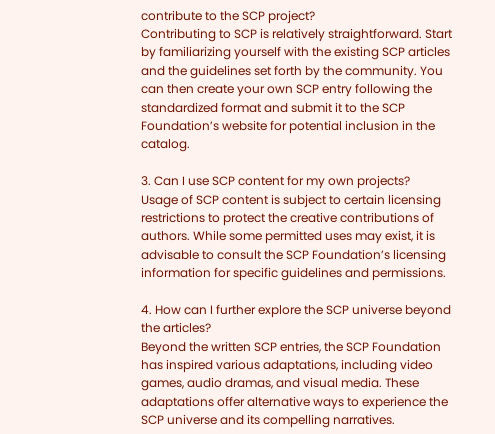contribute to the SCP project?
Contributing to SCP is relatively straightforward. Start by familiarizing yourself with the existing SCP articles and the guidelines set forth by the community. You can then create your own SCP entry following the standardized format and submit it to the SCP Foundation’s website for potential inclusion in the catalog.

3. Can I use SCP content for my own projects?
Usage of SCP content is subject to certain licensing restrictions to protect the creative contributions of authors. While some permitted uses may exist, it is advisable to consult the SCP Foundation’s licensing information for specific guidelines and permissions.

4. How can I further explore the SCP universe beyond the articles?
Beyond the written SCP entries, the SCP Foundation has inspired various adaptations, including video games, audio dramas, and visual media. These adaptations offer alternative ways to experience the SCP universe and its compelling narratives.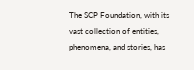The SCP Foundation, with its vast collection of entities, phenomena, and stories, has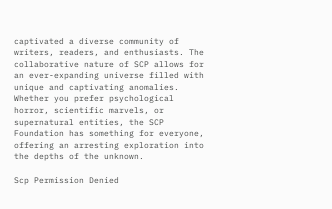captivated a diverse community of writers, readers, and enthusiasts. The collaborative nature of SCP allows for an ever-expanding universe filled with unique and captivating anomalies. Whether you prefer psychological horror, scientific marvels, or supernatural entities, the SCP Foundation has something for everyone, offering an arresting exploration into the depths of the unknown.

Scp Permission Denied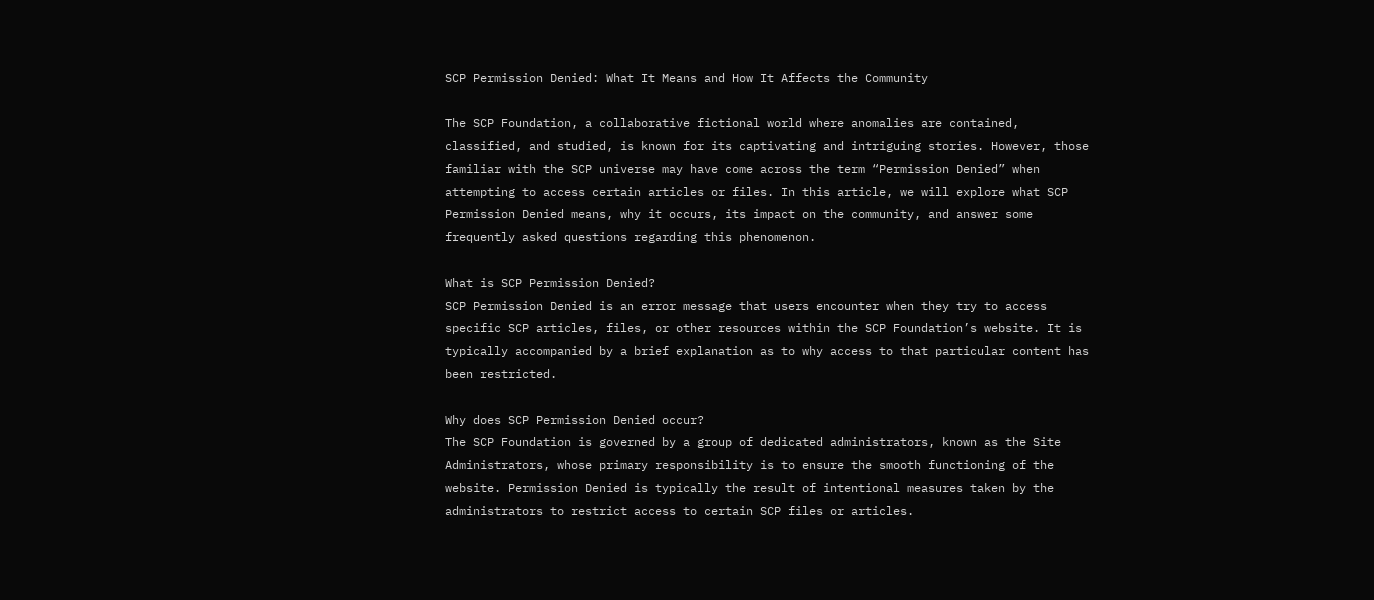SCP Permission Denied: What It Means and How It Affects the Community

The SCP Foundation, a collaborative fictional world where anomalies are contained, classified, and studied, is known for its captivating and intriguing stories. However, those familiar with the SCP universe may have come across the term “Permission Denied” when attempting to access certain articles or files. In this article, we will explore what SCP Permission Denied means, why it occurs, its impact on the community, and answer some frequently asked questions regarding this phenomenon.

What is SCP Permission Denied?
SCP Permission Denied is an error message that users encounter when they try to access specific SCP articles, files, or other resources within the SCP Foundation’s website. It is typically accompanied by a brief explanation as to why access to that particular content has been restricted.

Why does SCP Permission Denied occur?
The SCP Foundation is governed by a group of dedicated administrators, known as the Site Administrators, whose primary responsibility is to ensure the smooth functioning of the website. Permission Denied is typically the result of intentional measures taken by the administrators to restrict access to certain SCP files or articles.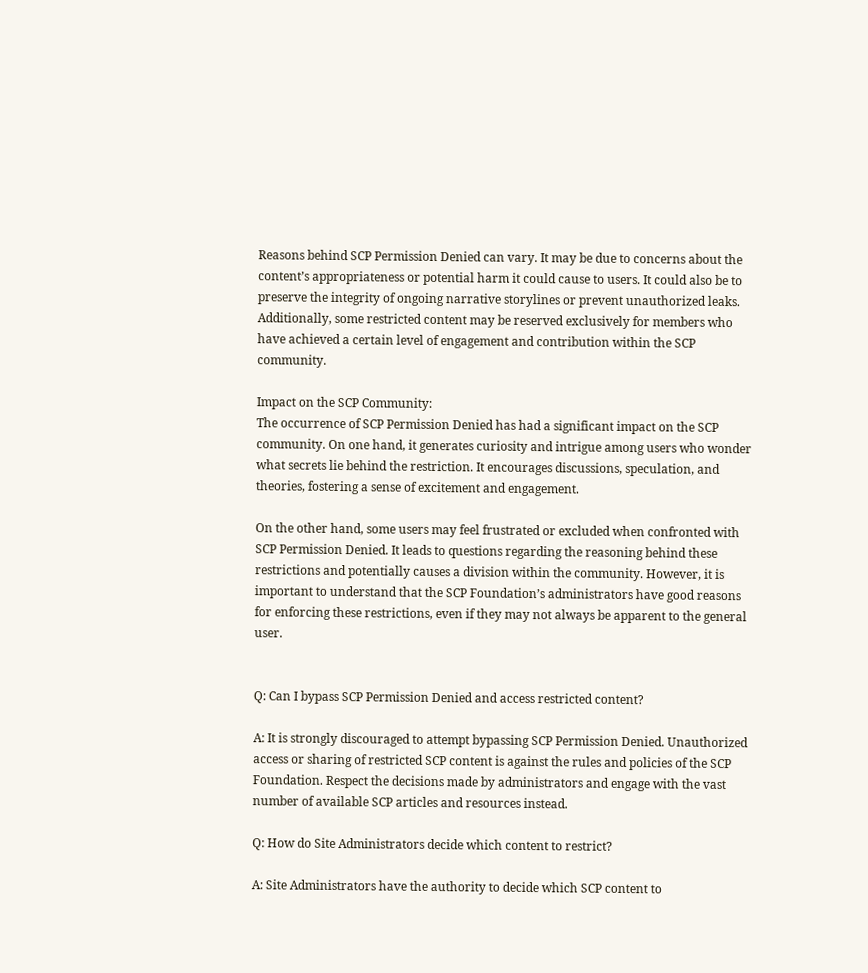Reasons behind SCP Permission Denied can vary. It may be due to concerns about the content’s appropriateness or potential harm it could cause to users. It could also be to preserve the integrity of ongoing narrative storylines or prevent unauthorized leaks. Additionally, some restricted content may be reserved exclusively for members who have achieved a certain level of engagement and contribution within the SCP community.

Impact on the SCP Community:
The occurrence of SCP Permission Denied has had a significant impact on the SCP community. On one hand, it generates curiosity and intrigue among users who wonder what secrets lie behind the restriction. It encourages discussions, speculation, and theories, fostering a sense of excitement and engagement.

On the other hand, some users may feel frustrated or excluded when confronted with SCP Permission Denied. It leads to questions regarding the reasoning behind these restrictions and potentially causes a division within the community. However, it is important to understand that the SCP Foundation’s administrators have good reasons for enforcing these restrictions, even if they may not always be apparent to the general user.


Q: Can I bypass SCP Permission Denied and access restricted content?

A: It is strongly discouraged to attempt bypassing SCP Permission Denied. Unauthorized access or sharing of restricted SCP content is against the rules and policies of the SCP Foundation. Respect the decisions made by administrators and engage with the vast number of available SCP articles and resources instead.

Q: How do Site Administrators decide which content to restrict?

A: Site Administrators have the authority to decide which SCP content to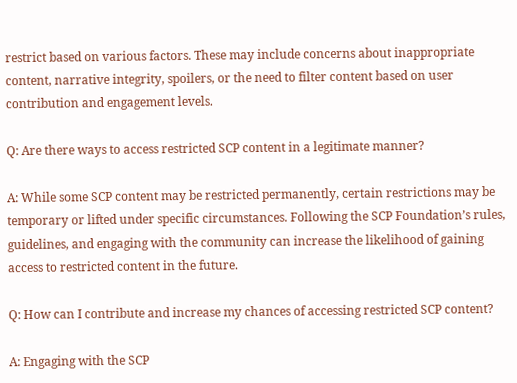restrict based on various factors. These may include concerns about inappropriate content, narrative integrity, spoilers, or the need to filter content based on user contribution and engagement levels.

Q: Are there ways to access restricted SCP content in a legitimate manner?

A: While some SCP content may be restricted permanently, certain restrictions may be temporary or lifted under specific circumstances. Following the SCP Foundation’s rules, guidelines, and engaging with the community can increase the likelihood of gaining access to restricted content in the future.

Q: How can I contribute and increase my chances of accessing restricted SCP content?

A: Engaging with the SCP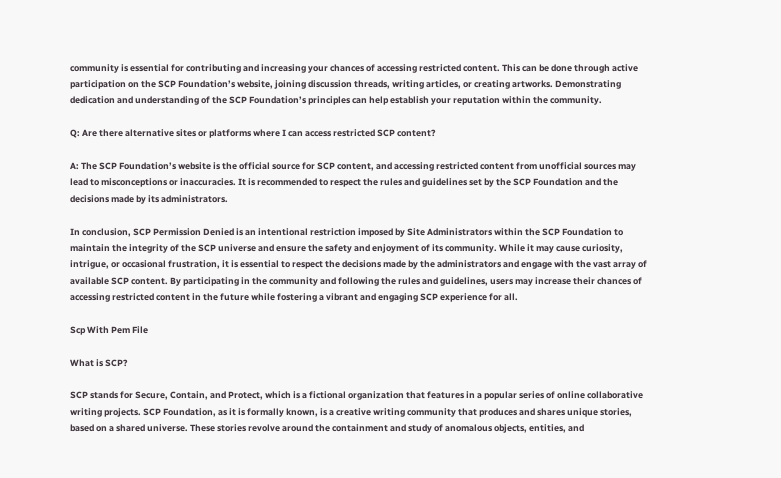community is essential for contributing and increasing your chances of accessing restricted content. This can be done through active participation on the SCP Foundation’s website, joining discussion threads, writing articles, or creating artworks. Demonstrating dedication and understanding of the SCP Foundation’s principles can help establish your reputation within the community.

Q: Are there alternative sites or platforms where I can access restricted SCP content?

A: The SCP Foundation’s website is the official source for SCP content, and accessing restricted content from unofficial sources may lead to misconceptions or inaccuracies. It is recommended to respect the rules and guidelines set by the SCP Foundation and the decisions made by its administrators.

In conclusion, SCP Permission Denied is an intentional restriction imposed by Site Administrators within the SCP Foundation to maintain the integrity of the SCP universe and ensure the safety and enjoyment of its community. While it may cause curiosity, intrigue, or occasional frustration, it is essential to respect the decisions made by the administrators and engage with the vast array of available SCP content. By participating in the community and following the rules and guidelines, users may increase their chances of accessing restricted content in the future while fostering a vibrant and engaging SCP experience for all.

Scp With Pem File

What is SCP?

SCP stands for Secure, Contain, and Protect, which is a fictional organization that features in a popular series of online collaborative writing projects. SCP Foundation, as it is formally known, is a creative writing community that produces and shares unique stories, based on a shared universe. These stories revolve around the containment and study of anomalous objects, entities, and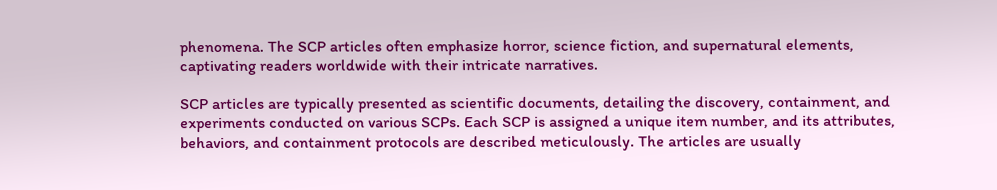phenomena. The SCP articles often emphasize horror, science fiction, and supernatural elements, captivating readers worldwide with their intricate narratives.

SCP articles are typically presented as scientific documents, detailing the discovery, containment, and experiments conducted on various SCPs. Each SCP is assigned a unique item number, and its attributes, behaviors, and containment protocols are described meticulously. The articles are usually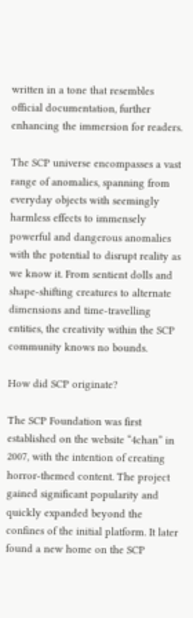written in a tone that resembles official documentation, further enhancing the immersion for readers.

The SCP universe encompasses a vast range of anomalies, spanning from everyday objects with seemingly harmless effects to immensely powerful and dangerous anomalies with the potential to disrupt reality as we know it. From sentient dolls and shape-shifting creatures to alternate dimensions and time-travelling entities, the creativity within the SCP community knows no bounds.

How did SCP originate?

The SCP Foundation was first established on the website “4chan” in 2007, with the intention of creating horror-themed content. The project gained significant popularity and quickly expanded beyond the confines of the initial platform. It later found a new home on the SCP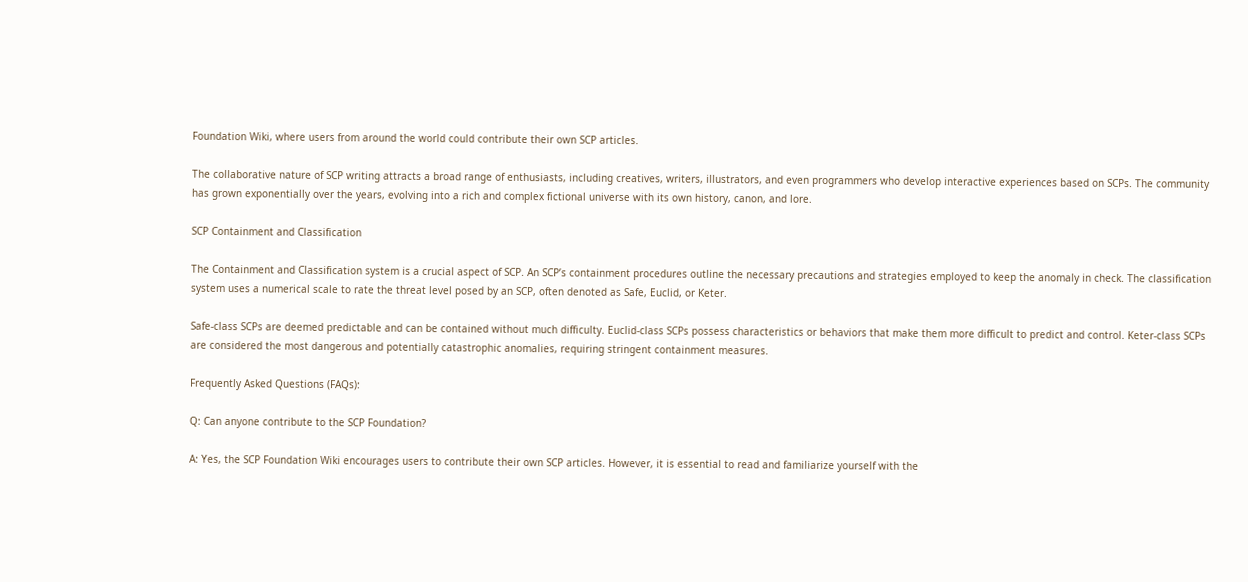Foundation Wiki, where users from around the world could contribute their own SCP articles.

The collaborative nature of SCP writing attracts a broad range of enthusiasts, including creatives, writers, illustrators, and even programmers who develop interactive experiences based on SCPs. The community has grown exponentially over the years, evolving into a rich and complex fictional universe with its own history, canon, and lore.

SCP Containment and Classification

The Containment and Classification system is a crucial aspect of SCP. An SCP’s containment procedures outline the necessary precautions and strategies employed to keep the anomaly in check. The classification system uses a numerical scale to rate the threat level posed by an SCP, often denoted as Safe, Euclid, or Keter.

Safe-class SCPs are deemed predictable and can be contained without much difficulty. Euclid-class SCPs possess characteristics or behaviors that make them more difficult to predict and control. Keter-class SCPs are considered the most dangerous and potentially catastrophic anomalies, requiring stringent containment measures.

Frequently Asked Questions (FAQs):

Q: Can anyone contribute to the SCP Foundation?

A: Yes, the SCP Foundation Wiki encourages users to contribute their own SCP articles. However, it is essential to read and familiarize yourself with the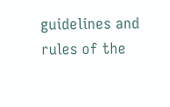guidelines and rules of the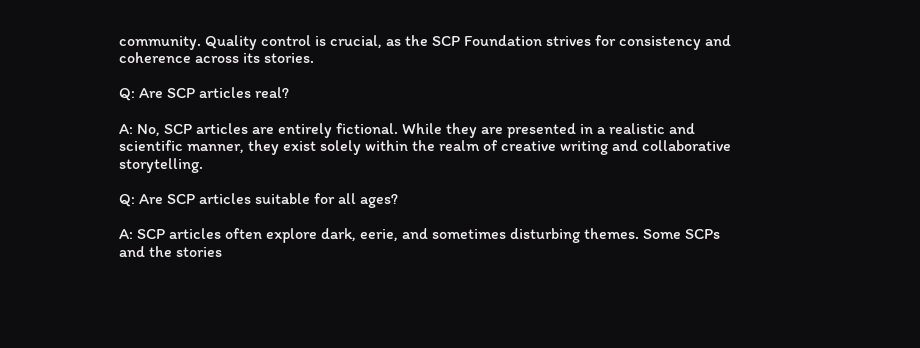community. Quality control is crucial, as the SCP Foundation strives for consistency and coherence across its stories.

Q: Are SCP articles real?

A: No, SCP articles are entirely fictional. While they are presented in a realistic and scientific manner, they exist solely within the realm of creative writing and collaborative storytelling.

Q: Are SCP articles suitable for all ages?

A: SCP articles often explore dark, eerie, and sometimes disturbing themes. Some SCPs and the stories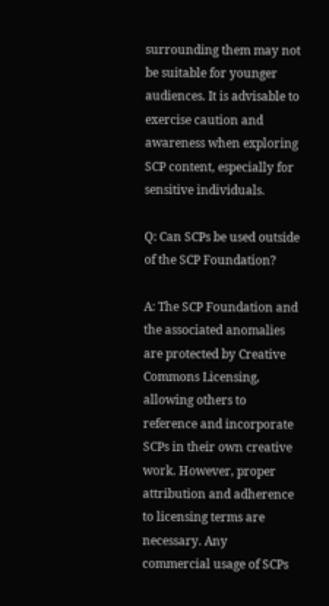surrounding them may not be suitable for younger audiences. It is advisable to exercise caution and awareness when exploring SCP content, especially for sensitive individuals.

Q: Can SCPs be used outside of the SCP Foundation?

A: The SCP Foundation and the associated anomalies are protected by Creative Commons Licensing, allowing others to reference and incorporate SCPs in their own creative work. However, proper attribution and adherence to licensing terms are necessary. Any commercial usage of SCPs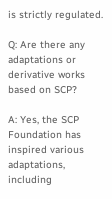is strictly regulated.

Q: Are there any adaptations or derivative works based on SCP?

A: Yes, the SCP Foundation has inspired various adaptations, including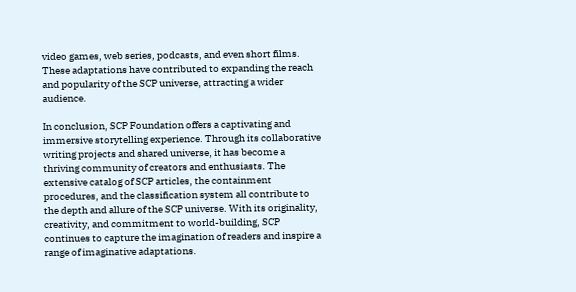video games, web series, podcasts, and even short films. These adaptations have contributed to expanding the reach and popularity of the SCP universe, attracting a wider audience.

In conclusion, SCP Foundation offers a captivating and immersive storytelling experience. Through its collaborative writing projects and shared universe, it has become a thriving community of creators and enthusiasts. The extensive catalog of SCP articles, the containment procedures, and the classification system all contribute to the depth and allure of the SCP universe. With its originality, creativity, and commitment to world-building, SCP continues to capture the imagination of readers and inspire a range of imaginative adaptations.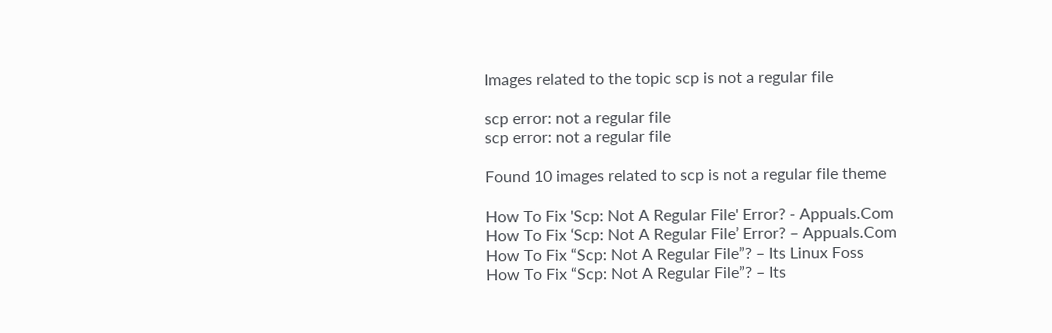Images related to the topic scp is not a regular file

scp error: not a regular file
scp error: not a regular file

Found 10 images related to scp is not a regular file theme

How To Fix 'Scp: Not A Regular File' Error? - Appuals.Com
How To Fix ‘Scp: Not A Regular File’ Error? – Appuals.Com
How To Fix “Scp: Not A Regular File”? – Its Linux Foss
How To Fix “Scp: Not A Regular File”? – Its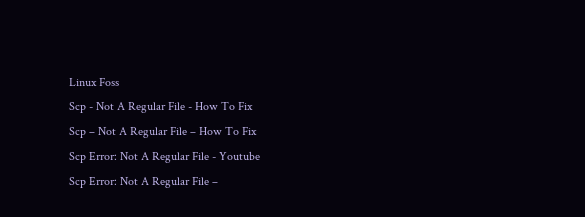Linux Foss
Scp - Not A Regular File - How To Fix
Scp – Not A Regular File – How To Fix
Scp Error: Not A Regular File - Youtube
Scp Error: Not A Regular File –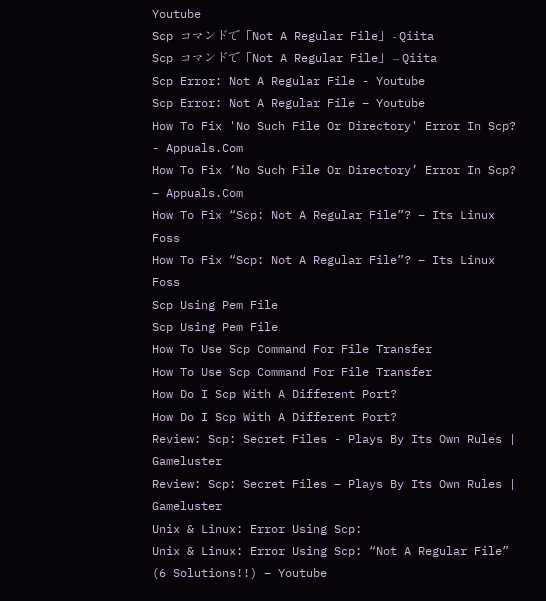Youtube
Scp コマンドで「Not A Regular File」 - Qiita
Scp コマンドで「Not A Regular File」 – Qiita
Scp Error: Not A Regular File - Youtube
Scp Error: Not A Regular File – Youtube
How To Fix 'No Such File Or Directory' Error In Scp? - Appuals.Com
How To Fix ‘No Such File Or Directory’ Error In Scp? – Appuals.Com
How To Fix “Scp: Not A Regular File”? – Its Linux Foss
How To Fix “Scp: Not A Regular File”? – Its Linux Foss
Scp Using Pem File
Scp Using Pem File
How To Use Scp Command For File Transfer
How To Use Scp Command For File Transfer
How Do I Scp With A Different Port?
How Do I Scp With A Different Port?
Review: Scp: Secret Files - Plays By Its Own Rules | Gameluster
Review: Scp: Secret Files – Plays By Its Own Rules | Gameluster
Unix & Linux: Error Using Scp:
Unix & Linux: Error Using Scp: “Not A Regular File” (6 Solutions!!) – Youtube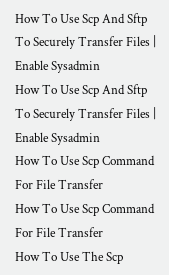How To Use Scp And Sftp To Securely Transfer Files | Enable Sysadmin
How To Use Scp And Sftp To Securely Transfer Files | Enable Sysadmin
How To Use Scp Command For File Transfer
How To Use Scp Command For File Transfer
How To Use The Scp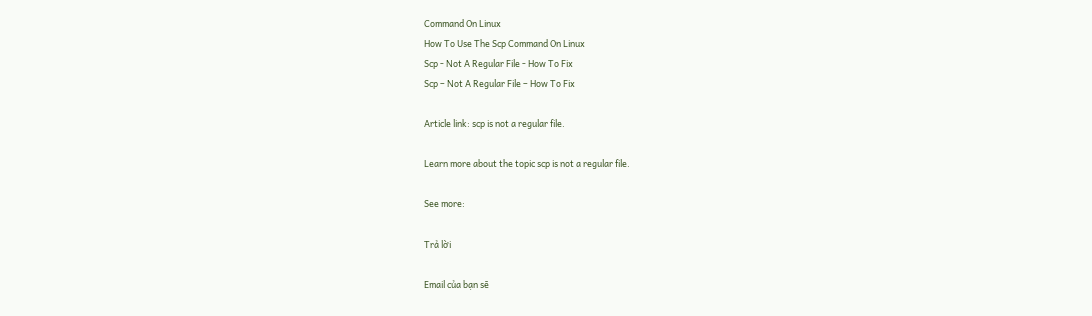Command On Linux
How To Use The Scp Command On Linux
Scp - Not A Regular File - How To Fix
Scp – Not A Regular File – How To Fix

Article link: scp is not a regular file.

Learn more about the topic scp is not a regular file.

See more:

Trả lời

Email của bạn sẽ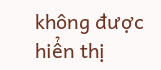không được hiển thị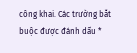công khai. Các trường bắt buộc được đánh dấu *